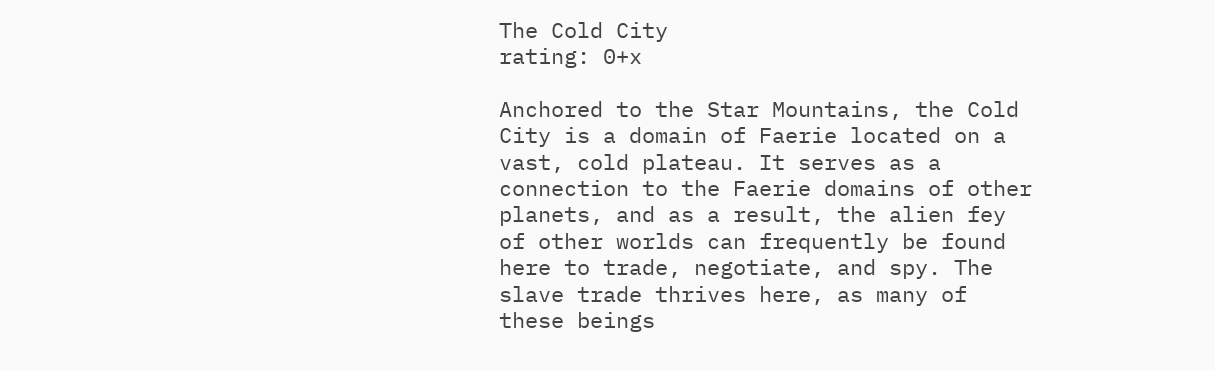The Cold City
rating: 0+x

Anchored to the Star Mountains, the Cold City is a domain of Faerie located on a vast, cold plateau. It serves as a connection to the Faerie domains of other planets, and as a result, the alien fey of other worlds can frequently be found here to trade, negotiate, and spy. The slave trade thrives here, as many of these beings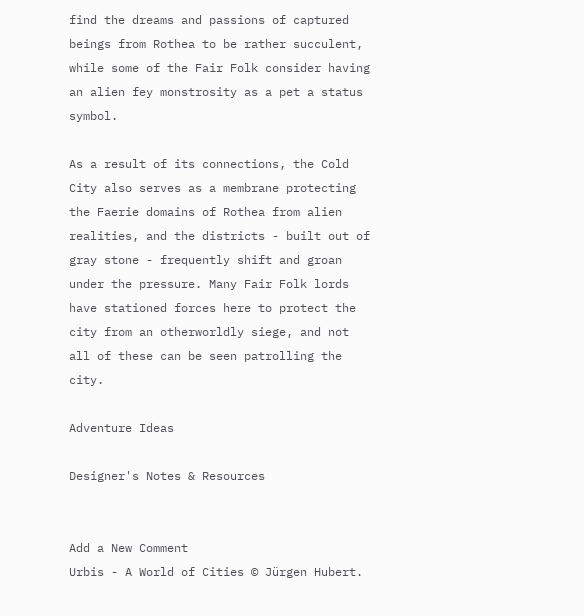find the dreams and passions of captured beings from Rothea to be rather succulent, while some of the Fair Folk consider having an alien fey monstrosity as a pet a status symbol.

As a result of its connections, the Cold City also serves as a membrane protecting the Faerie domains of Rothea from alien realities, and the districts - built out of gray stone - frequently shift and groan under the pressure. Many Fair Folk lords have stationed forces here to protect the city from an otherworldly siege, and not all of these can be seen patrolling the city.

Adventure Ideas

Designer's Notes & Resources


Add a New Comment
Urbis - A World of Cities © Jürgen Hubert.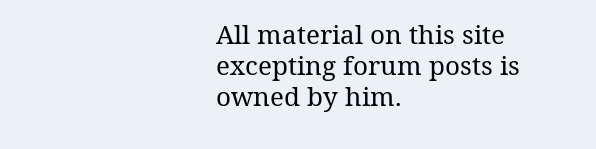All material on this site excepting forum posts is owned by him.